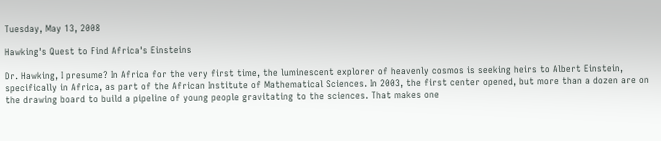Tuesday, May 13, 2008

Hawking's Quest to Find Africa's Einsteins

Dr. Hawking, I presume? In Africa for the very first time, the luminescent explorer of heavenly cosmos is seeking heirs to Albert Einstein, specifically in Africa, as part of the African Institute of Mathematical Sciences. In 2003, the first center opened, but more than a dozen are on the drawing board to build a pipeline of young people gravitating to the sciences. That makes one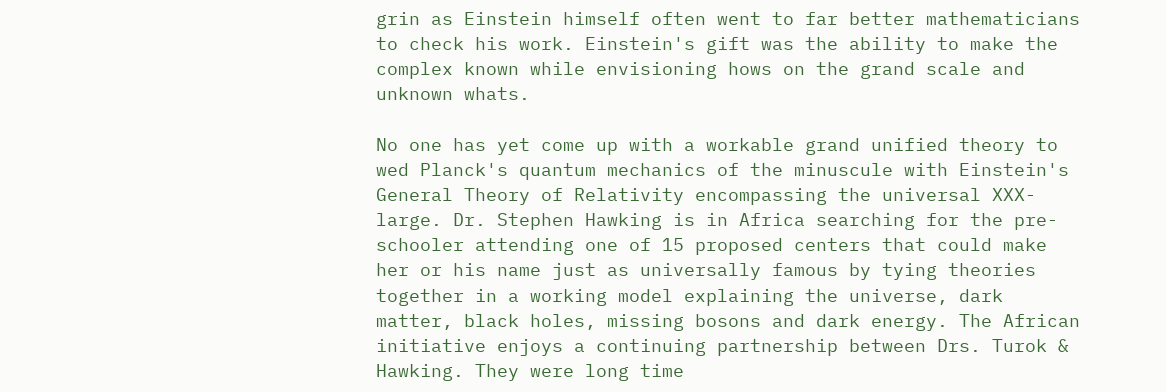grin as Einstein himself often went to far better mathematicians to check his work. Einstein's gift was the ability to make the complex known while envisioning hows on the grand scale and unknown whats.

No one has yet come up with a workable grand unified theory to wed Planck's quantum mechanics of the minuscule with Einstein's General Theory of Relativity encompassing the universal XXX-large. Dr. Stephen Hawking is in Africa searching for the pre-schooler attending one of 15 proposed centers that could make her or his name just as universally famous by tying theories together in a working model explaining the universe, dark matter, black holes, missing bosons and dark energy. The African initiative enjoys a continuing partnership between Drs. Turok & Hawking. They were long time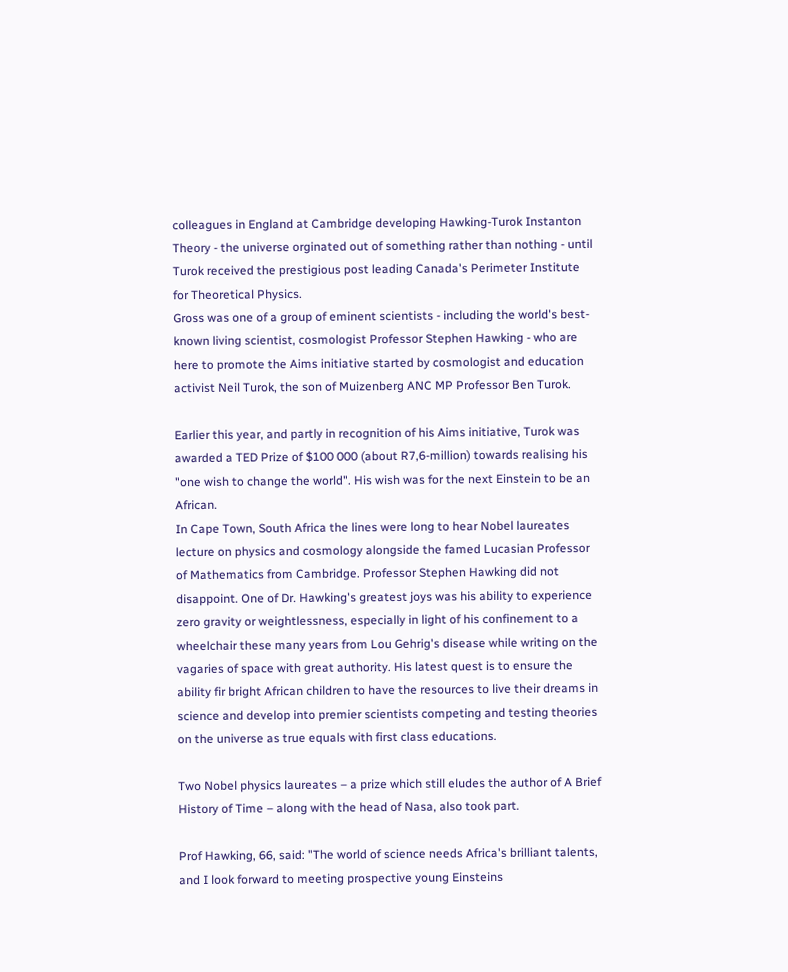colleagues in England at Cambridge developing Hawking-Turok Instanton Theory - the universe orginated out of something rather than nothing - until Turok received the prestigious post leading Canada's Perimeter Institute for Theoretical Physics.
Gross was one of a group of eminent scientists - including the world's best-known living scientist, cosmologist Professor Stephen Hawking - who are here to promote the Aims initiative started by cosmologist and education activist Neil Turok, the son of Muizenberg ANC MP Professor Ben Turok.

Earlier this year, and partly in recognition of his Aims initiative, Turok was awarded a TED Prize of $100 000 (about R7,6-million) towards realising his "one wish to change the world". His wish was for the next Einstein to be an African.
In Cape Town, South Africa the lines were long to hear Nobel laureates lecture on physics and cosmology alongside the famed Lucasian Professor of Mathematics from Cambridge. Professor Stephen Hawking did not disappoint. One of Dr. Hawking's greatest joys was his ability to experience zero gravity or weightlessness, especially in light of his confinement to a wheelchair these many years from Lou Gehrig's disease while writing on the vagaries of space with great authority. His latest quest is to ensure the ability fir bright African children to have the resources to live their dreams in science and develop into premier scientists competing and testing theories on the universe as true equals with first class educations.

Two Nobel physics laureates – a prize which still eludes the author of A Brief History of Time – along with the head of Nasa, also took part.

Prof Hawking, 66, said: "The world of science needs Africa's brilliant talents, and I look forward to meeting prospective young Einsteins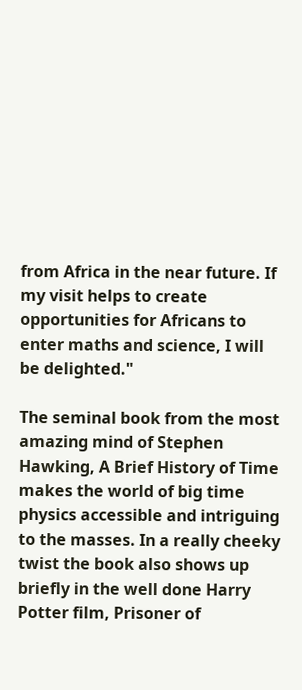from Africa in the near future. If my visit helps to create opportunities for Africans to enter maths and science, I will be delighted."

The seminal book from the most amazing mind of Stephen Hawking, A Brief History of Time makes the world of big time physics accessible and intriguing to the masses. In a really cheeky twist the book also shows up briefly in the well done Harry Potter film, Prisoner of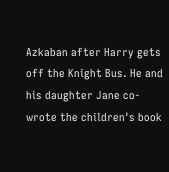Azkaban after Harry gets off the Knight Bus. He and his daughter Jane co-wrote the children's book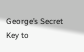George’s Secret Key to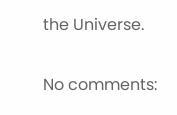the Universe.

No comments: